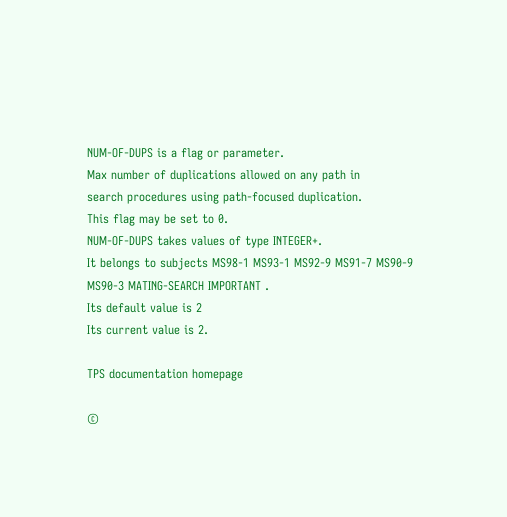NUM-OF-DUPS is a flag or parameter.
Max number of duplications allowed on any path in
search procedures using path-focused duplication.
This flag may be set to 0.
NUM-OF-DUPS takes values of type INTEGER+.
It belongs to subjects MS98-1 MS93-1 MS92-9 MS91-7 MS90-9 MS90-3 MATING-SEARCH IMPORTANT .
Its default value is 2
Its current value is 2.

TPS documentation homepage

©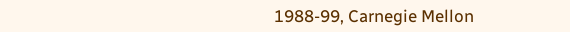1988-99, Carnegie Mellon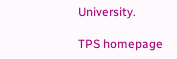University.

TPS homepage